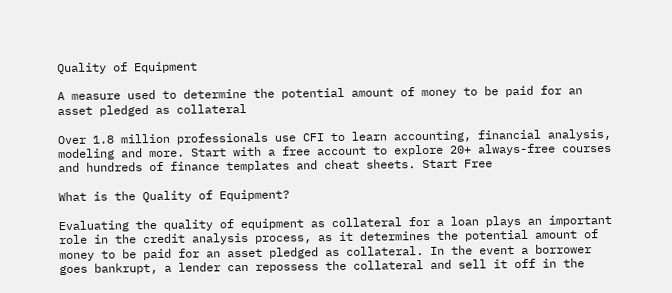Quality of Equipment

A measure used to determine the potential amount of money to be paid for an asset pledged as collateral

Over 1.8 million professionals use CFI to learn accounting, financial analysis, modeling and more. Start with a free account to explore 20+ always-free courses and hundreds of finance templates and cheat sheets. Start Free

What is the Quality of Equipment?

Evaluating the quality of equipment as collateral for a loan plays an important role in the credit analysis process, as it determines the potential amount of money to be paid for an asset pledged as collateral. In the event a borrower goes bankrupt, a lender can repossess the collateral and sell it off in the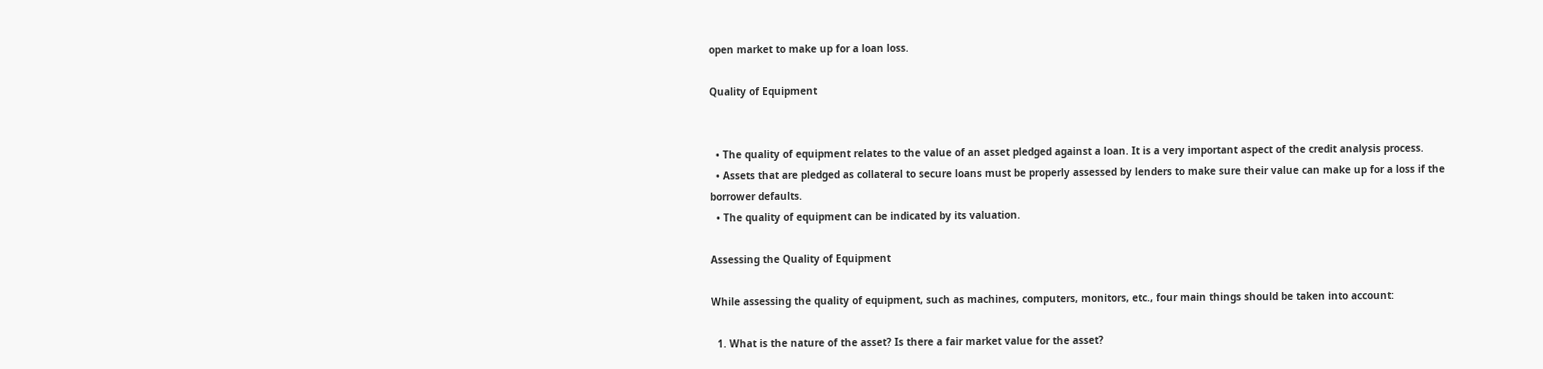open market to make up for a loan loss.

Quality of Equipment


  • The quality of equipment relates to the value of an asset pledged against a loan. It is a very important aspect of the credit analysis process.
  • Assets that are pledged as collateral to secure loans must be properly assessed by lenders to make sure their value can make up for a loss if the borrower defaults.
  • The quality of equipment can be indicated by its valuation.

Assessing the Quality of Equipment

While assessing the quality of equipment, such as machines, computers, monitors, etc., four main things should be taken into account:

  1. What is the nature of the asset? Is there a fair market value for the asset?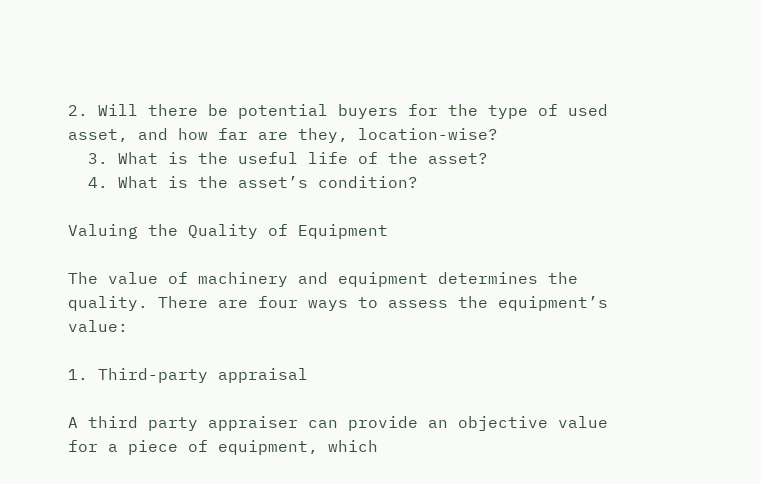2. Will there be potential buyers for the type of used asset, and how far are they, location-wise?
  3. What is the useful life of the asset?
  4. What is the asset’s condition?

Valuing the Quality of Equipment

The value of machinery and equipment determines the quality. There are four ways to assess the equipment’s value:

1. Third-party appraisal

A third party appraiser can provide an objective value for a piece of equipment, which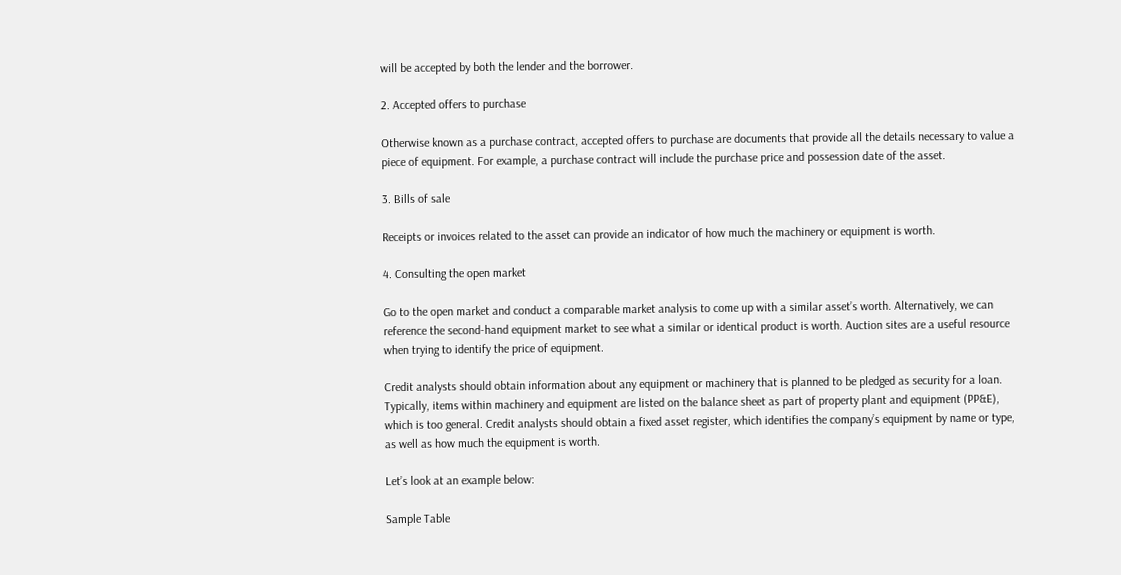will be accepted by both the lender and the borrower.

2. Accepted offers to purchase

Otherwise known as a purchase contract, accepted offers to purchase are documents that provide all the details necessary to value a piece of equipment. For example, a purchase contract will include the purchase price and possession date of the asset.

3. Bills of sale

Receipts or invoices related to the asset can provide an indicator of how much the machinery or equipment is worth.

4. Consulting the open market

Go to the open market and conduct a comparable market analysis to come up with a similar asset’s worth. Alternatively, we can reference the second-hand equipment market to see what a similar or identical product is worth. Auction sites are a useful resource when trying to identify the price of equipment.

Credit analysts should obtain information about any equipment or machinery that is planned to be pledged as security for a loan. Typically, items within machinery and equipment are listed on the balance sheet as part of property plant and equipment (PP&E), which is too general. Credit analysts should obtain a fixed asset register, which identifies the company’s equipment by name or type, as well as how much the equipment is worth.

Let’s look at an example below:

Sample Table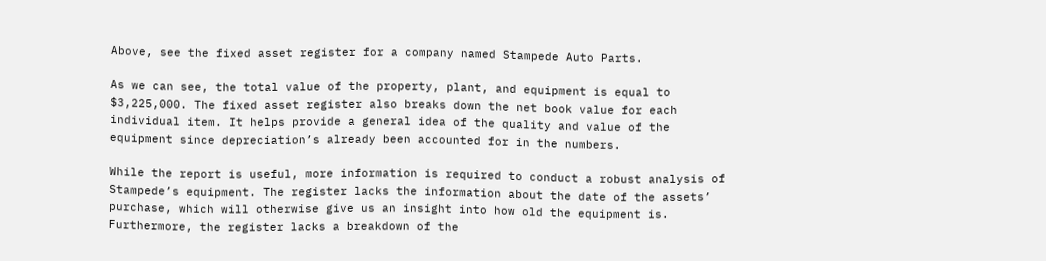Above, see the fixed asset register for a company named Stampede Auto Parts.

As we can see, the total value of the property, plant, and equipment is equal to $3,225,000. The fixed asset register also breaks down the net book value for each individual item. It helps provide a general idea of the quality and value of the equipment since depreciation’s already been accounted for in the numbers.

While the report is useful, more information is required to conduct a robust analysis of Stampede’s equipment. The register lacks the information about the date of the assets’ purchase, which will otherwise give us an insight into how old the equipment is. Furthermore, the register lacks a breakdown of the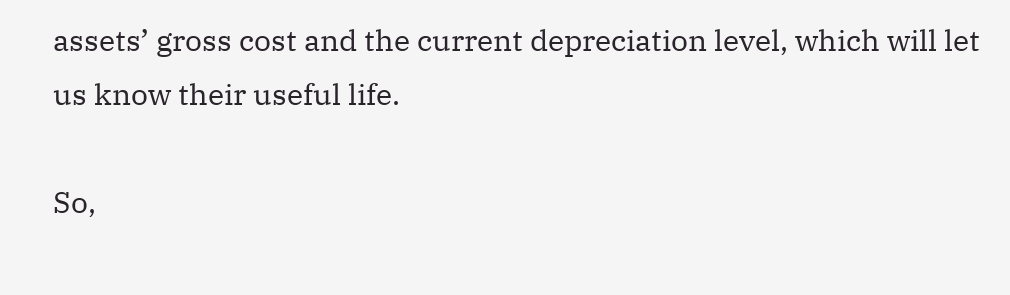assets’ gross cost and the current depreciation level, which will let us know their useful life.

So,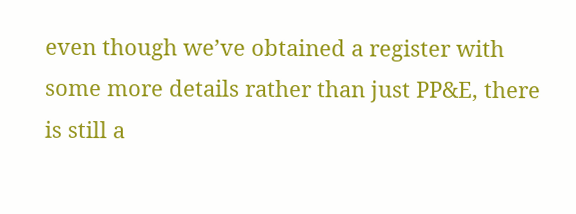even though we’ve obtained a register with some more details rather than just PP&E, there is still a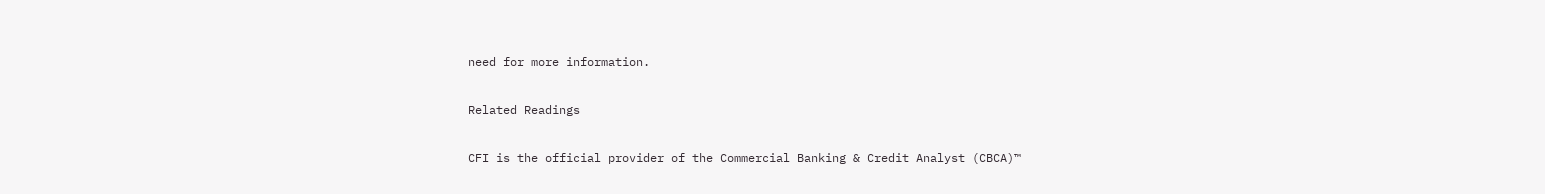need for more information.

Related Readings

CFI is the official provider of the Commercial Banking & Credit Analyst (CBCA)™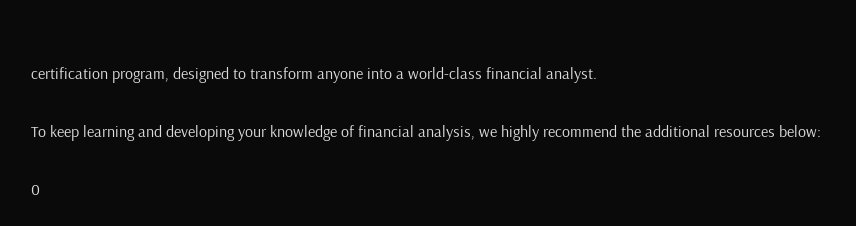certification program, designed to transform anyone into a world-class financial analyst.

To keep learning and developing your knowledge of financial analysis, we highly recommend the additional resources below:

0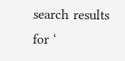search results for ‘